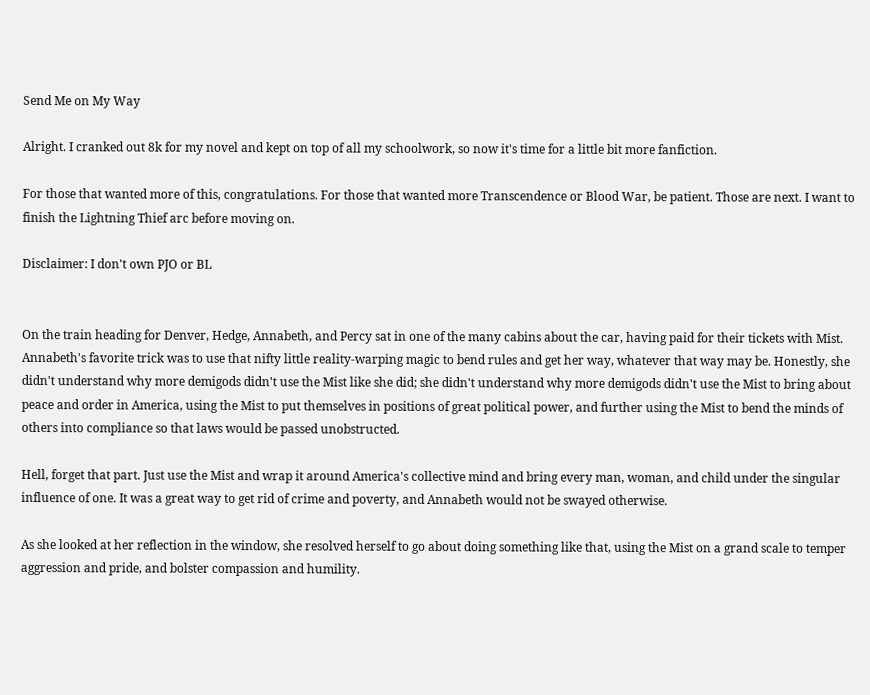Send Me on My Way

Alright. I cranked out 8k for my novel and kept on top of all my schoolwork, so now it's time for a little bit more fanfiction.

For those that wanted more of this, congratulations. For those that wanted more Transcendence or Blood War, be patient. Those are next. I want to finish the Lightning Thief arc before moving on.

Disclaimer: I don't own PJO or BL


On the train heading for Denver, Hedge, Annabeth, and Percy sat in one of the many cabins about the car, having paid for their tickets with Mist. Annabeth's favorite trick was to use that nifty little reality-warping magic to bend rules and get her way, whatever that way may be. Honestly, she didn't understand why more demigods didn't use the Mist like she did; she didn't understand why more demigods didn't use the Mist to bring about peace and order in America, using the Mist to put themselves in positions of great political power, and further using the Mist to bend the minds of others into compliance so that laws would be passed unobstructed.

Hell, forget that part. Just use the Mist and wrap it around America's collective mind and bring every man, woman, and child under the singular influence of one. It was a great way to get rid of crime and poverty, and Annabeth would not be swayed otherwise.

As she looked at her reflection in the window, she resolved herself to go about doing something like that, using the Mist on a grand scale to temper aggression and pride, and bolster compassion and humility.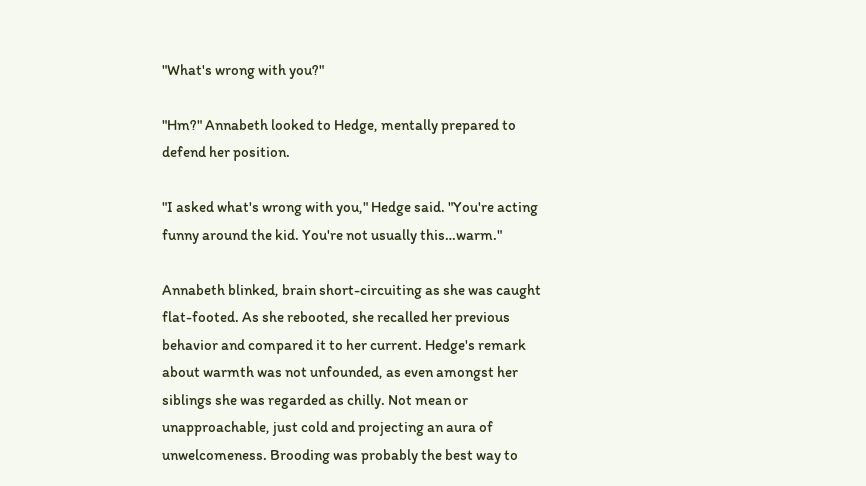"What's wrong with you?"

"Hm?" Annabeth looked to Hedge, mentally prepared to defend her position.

"I asked what's wrong with you," Hedge said. "You're acting funny around the kid. You're not usually this…warm."

Annabeth blinked, brain short-circuiting as she was caught flat-footed. As she rebooted, she recalled her previous behavior and compared it to her current. Hedge's remark about warmth was not unfounded, as even amongst her siblings she was regarded as chilly. Not mean or unapproachable, just cold and projecting an aura of unwelcomeness. Brooding was probably the best way to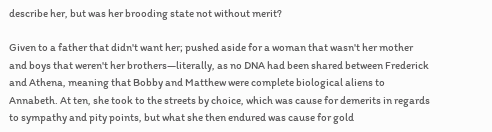describe her, but was her brooding state not without merit?

Given to a father that didn't want her; pushed aside for a woman that wasn't her mother and boys that weren't her brothers—literally, as no DNA had been shared between Frederick and Athena, meaning that Bobby and Matthew were complete biological aliens to Annabeth. At ten, she took to the streets by choice, which was cause for demerits in regards to sympathy and pity points, but what she then endured was cause for gold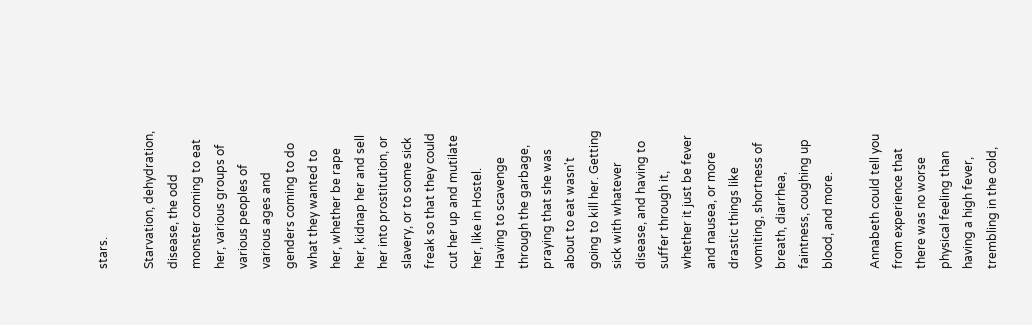stars.

Starvation, dehydration, disease, the odd monster coming to eat her, various groups of various peoples of various ages and genders coming to do what they wanted to her, whether be rape her, kidnap her and sell her into prostitution, or slavery, or to some sick freak so that they could cut her up and mutilate her, like in Hostel. Having to scavenge through the garbage, praying that she was about to eat wasn't going to kill her. Getting sick with whatever disease, and having to suffer through it, whether it just be fever and nausea, or more drastic things like vomiting, shortness of breath, diarrhea, faintness, coughing up blood, and more.

Annabeth could tell you from experience that there was no worse physical feeling than having a high fever, trembling in the cold,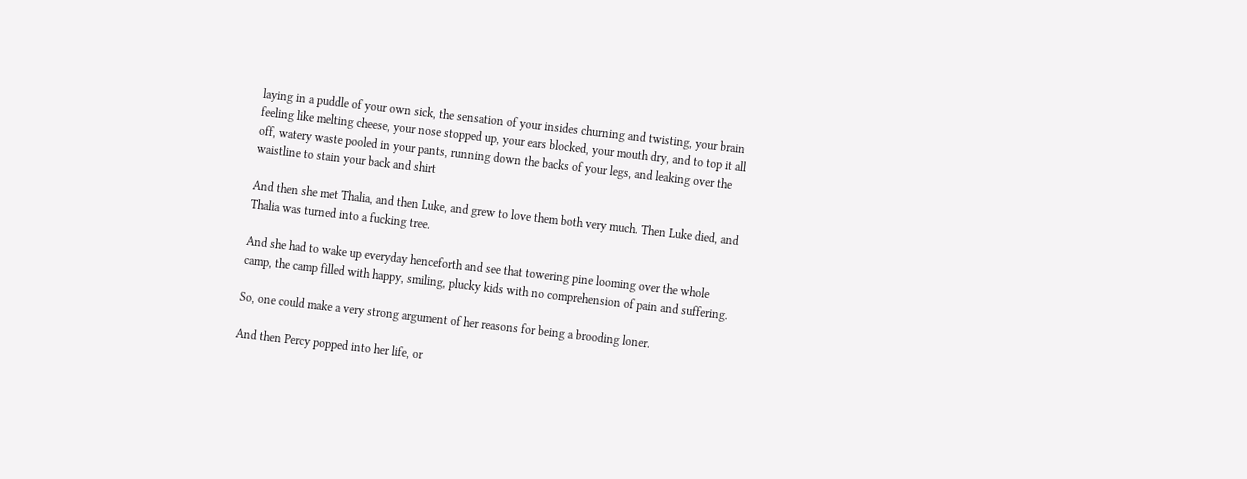laying in a puddle of your own sick, the sensation of your insides churning and twisting, your brain feeling like melting cheese, your nose stopped up, your ears blocked, your mouth dry, and to top it all off, watery waste pooled in your pants, running down the backs of your legs, and leaking over the waistline to stain your back and shirt

And then she met Thalia, and then Luke, and grew to love them both very much. Then Luke died, and Thalia was turned into a fucking tree.

And she had to wake up everyday henceforth and see that towering pine looming over the whole camp, the camp filled with happy, smiling, plucky kids with no comprehension of pain and suffering.

So, one could make a very strong argument of her reasons for being a brooding loner.

And then Percy popped into her life, or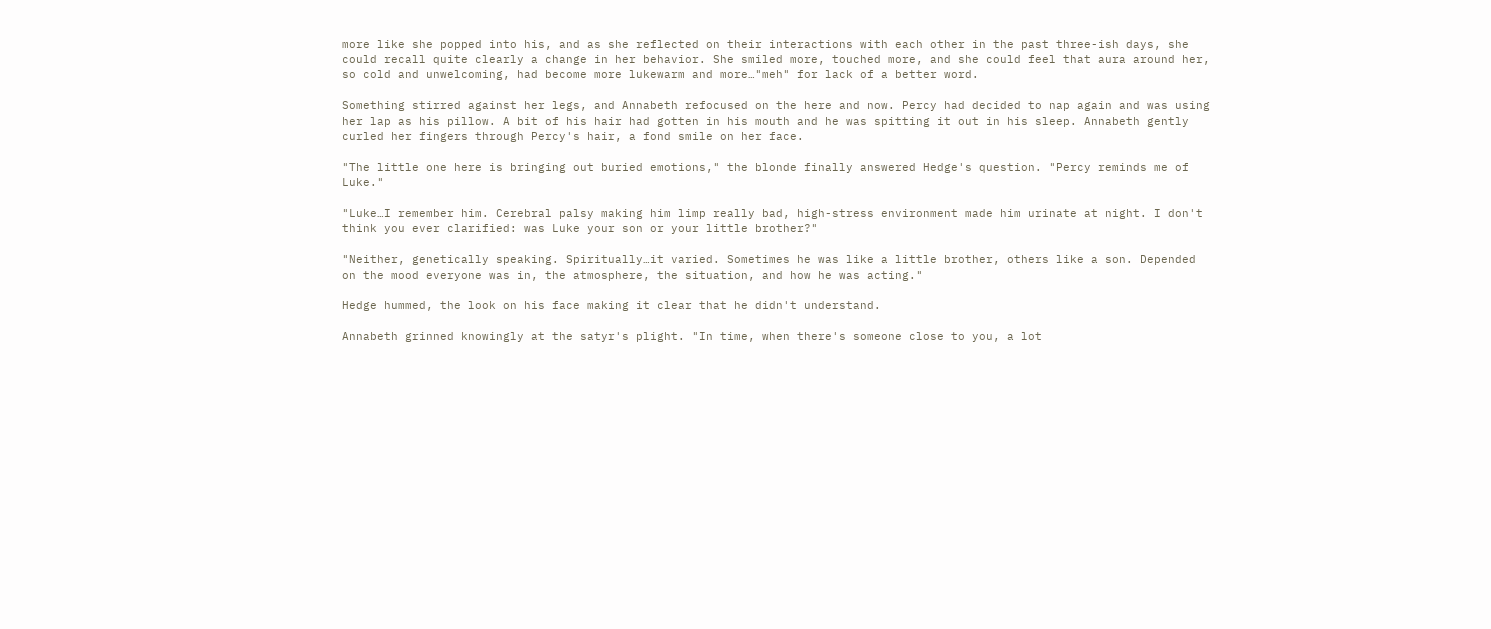more like she popped into his, and as she reflected on their interactions with each other in the past three-ish days, she could recall quite clearly a change in her behavior. She smiled more, touched more, and she could feel that aura around her, so cold and unwelcoming, had become more lukewarm and more…"meh" for lack of a better word.

Something stirred against her legs, and Annabeth refocused on the here and now. Percy had decided to nap again and was using her lap as his pillow. A bit of his hair had gotten in his mouth and he was spitting it out in his sleep. Annabeth gently curled her fingers through Percy's hair, a fond smile on her face.

"The little one here is bringing out buried emotions," the blonde finally answered Hedge's question. "Percy reminds me of Luke."

"Luke…I remember him. Cerebral palsy making him limp really bad, high-stress environment made him urinate at night. I don't think you ever clarified: was Luke your son or your little brother?"

"Neither, genetically speaking. Spiritually…it varied. Sometimes he was like a little brother, others like a son. Depended on the mood everyone was in, the atmosphere, the situation, and how he was acting."

Hedge hummed, the look on his face making it clear that he didn't understand.

Annabeth grinned knowingly at the satyr's plight. "In time, when there's someone close to you, a lot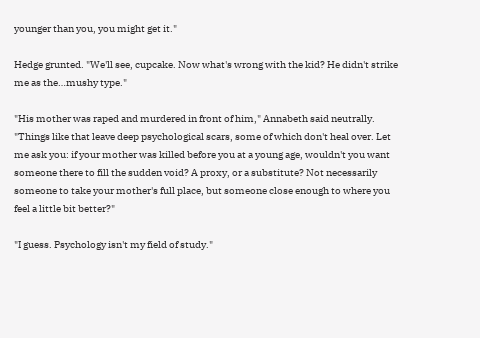younger than you, you might get it."

Hedge grunted. "We'll see, cupcake. Now what's wrong with the kid? He didn't strike me as the…mushy type."

"His mother was raped and murdered in front of him," Annabeth said neutrally. "Things like that leave deep psychological scars, some of which don't heal over. Let me ask you: if your mother was killed before you at a young age, wouldn't you want someone there to fill the sudden void? A proxy, or a substitute? Not necessarily someone to take your mother's full place, but someone close enough to where you feel a little bit better?"

"I guess. Psychology isn't my field of study."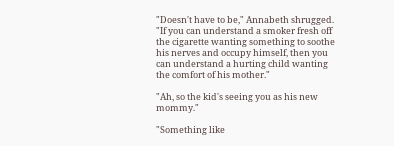"Doesn't have to be," Annabeth shrugged. "If you can understand a smoker fresh off the cigarette wanting something to soothe his nerves and occupy himself, then you can understand a hurting child wanting the comfort of his mother."

"Ah, so the kid's seeing you as his new mommy."

"Something like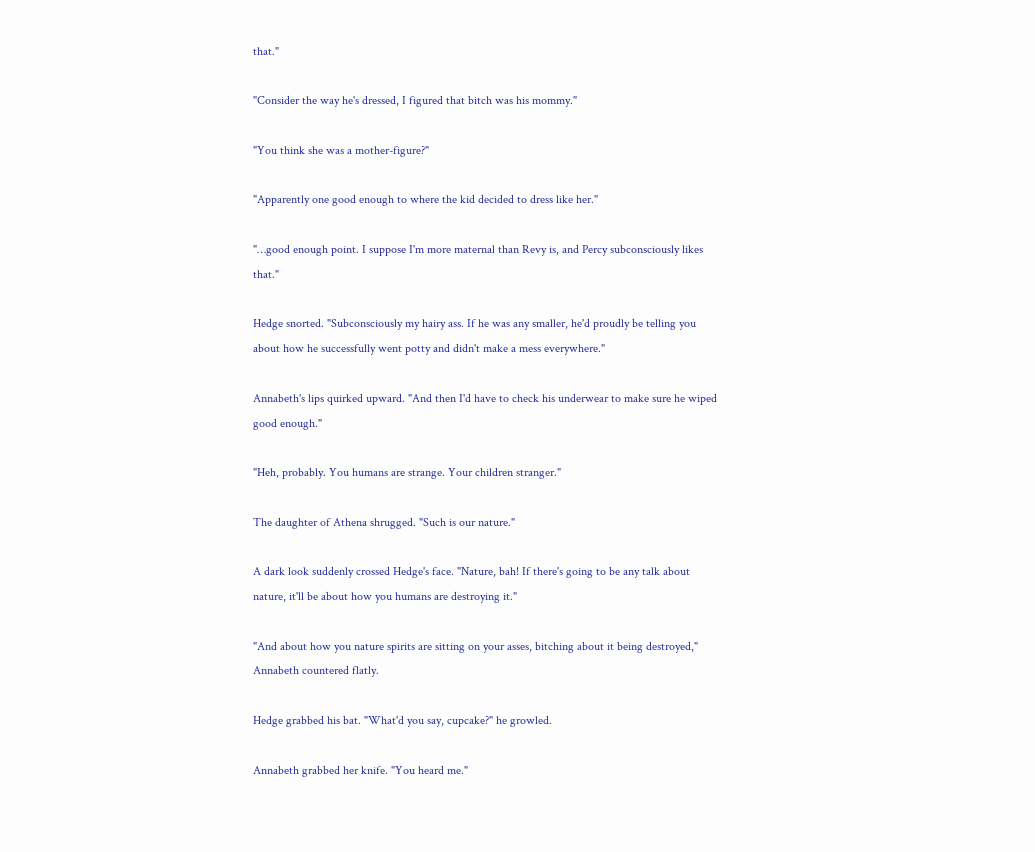that."

"Consider the way he's dressed, I figured that bitch was his mommy."

"You think she was a mother-figure?"

"Apparently one good enough to where the kid decided to dress like her."

"…good enough point. I suppose I'm more maternal than Revy is, and Percy subconsciously likes that."

Hedge snorted. "Subconsciously my hairy ass. If he was any smaller, he'd proudly be telling you about how he successfully went potty and didn't make a mess everywhere."

Annabeth's lips quirked upward. "And then I'd have to check his underwear to make sure he wiped good enough."

"Heh, probably. You humans are strange. Your children stranger."

The daughter of Athena shrugged. "Such is our nature."

A dark look suddenly crossed Hedge's face. "Nature, bah! If there's going to be any talk about nature, it'll be about how you humans are destroying it."

"And about how you nature spirits are sitting on your asses, bitching about it being destroyed," Annabeth countered flatly.

Hedge grabbed his bat. "What'd you say, cupcake?" he growled.

Annabeth grabbed her knife. "You heard me."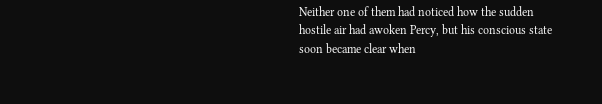Neither one of them had noticed how the sudden hostile air had awoken Percy, but his conscious state soon became clear when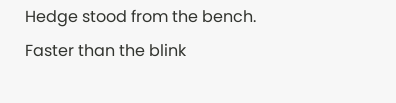Hedge stood from the bench. Faster than the blink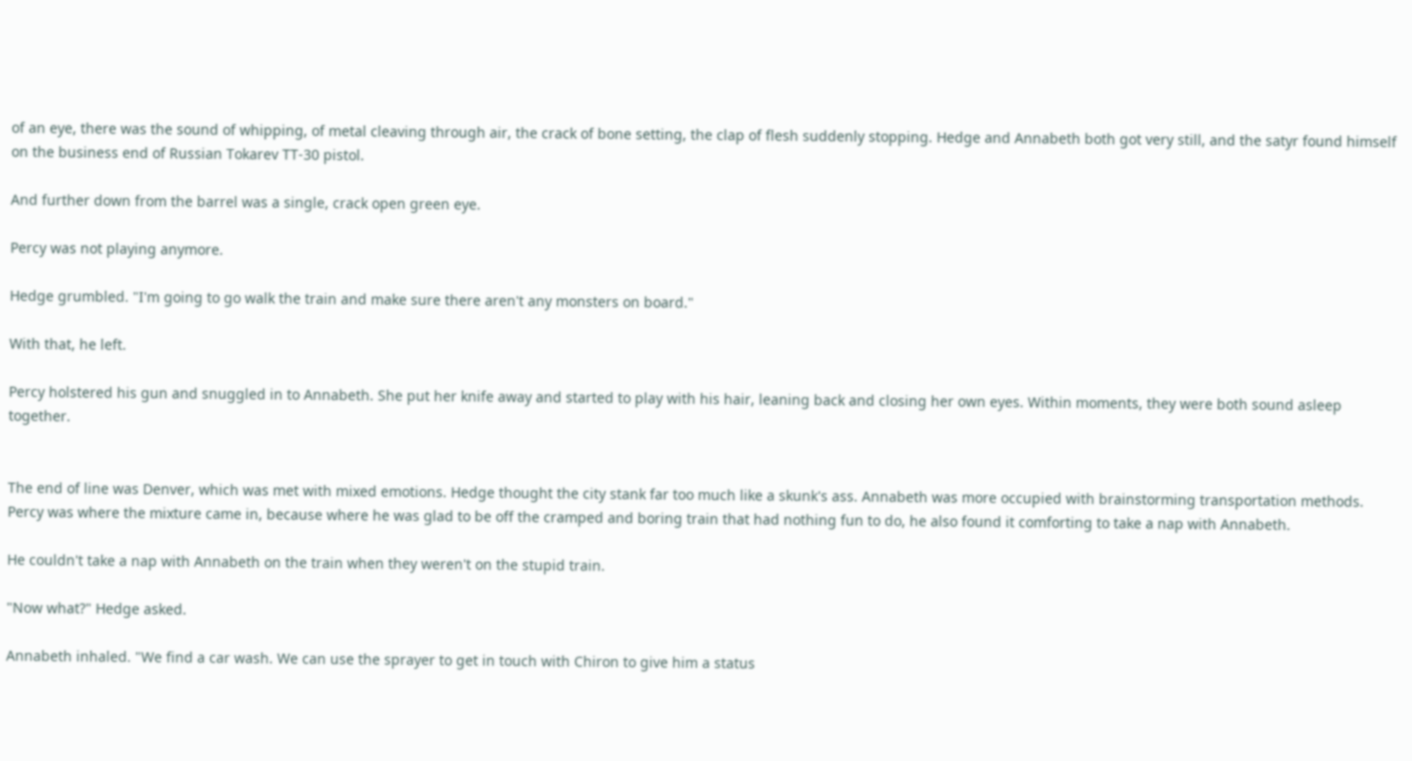of an eye, there was the sound of whipping, of metal cleaving through air, the crack of bone setting, the clap of flesh suddenly stopping. Hedge and Annabeth both got very still, and the satyr found himself on the business end of Russian Tokarev TT-30 pistol.

And further down from the barrel was a single, crack open green eye.

Percy was not playing anymore.

Hedge grumbled. "I'm going to go walk the train and make sure there aren't any monsters on board."

With that, he left.

Percy holstered his gun and snuggled in to Annabeth. She put her knife away and started to play with his hair, leaning back and closing her own eyes. Within moments, they were both sound asleep together.


The end of line was Denver, which was met with mixed emotions. Hedge thought the city stank far too much like a skunk's ass. Annabeth was more occupied with brainstorming transportation methods. Percy was where the mixture came in, because where he was glad to be off the cramped and boring train that had nothing fun to do, he also found it comforting to take a nap with Annabeth.

He couldn't take a nap with Annabeth on the train when they weren't on the stupid train.

"Now what?" Hedge asked.

Annabeth inhaled. "We find a car wash. We can use the sprayer to get in touch with Chiron to give him a status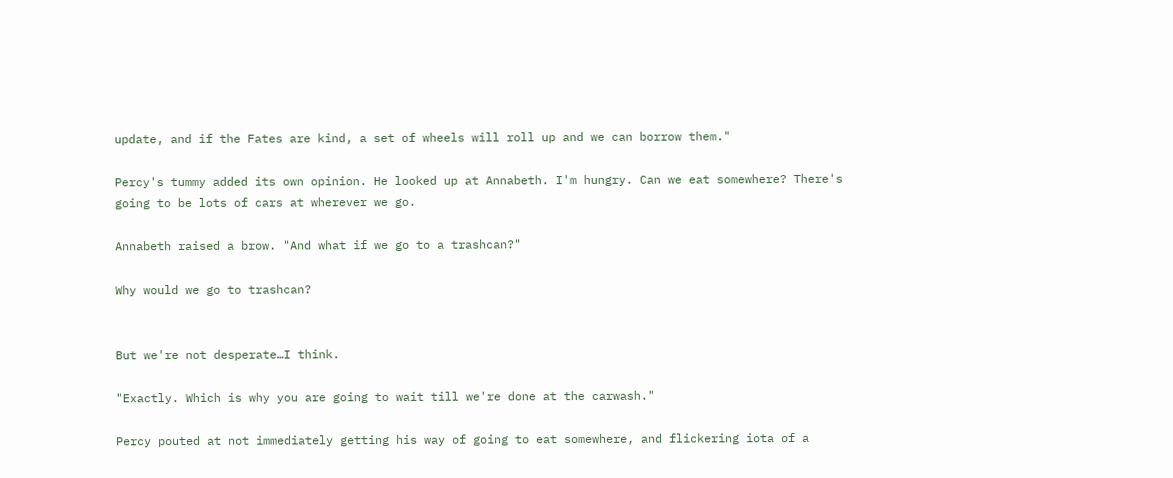update, and if the Fates are kind, a set of wheels will roll up and we can borrow them."

Percy's tummy added its own opinion. He looked up at Annabeth. I'm hungry. Can we eat somewhere? There's going to be lots of cars at wherever we go.

Annabeth raised a brow. "And what if we go to a trashcan?"

Why would we go to trashcan?


But we're not desperate…I think.

"Exactly. Which is why you are going to wait till we're done at the carwash."

Percy pouted at not immediately getting his way of going to eat somewhere, and flickering iota of a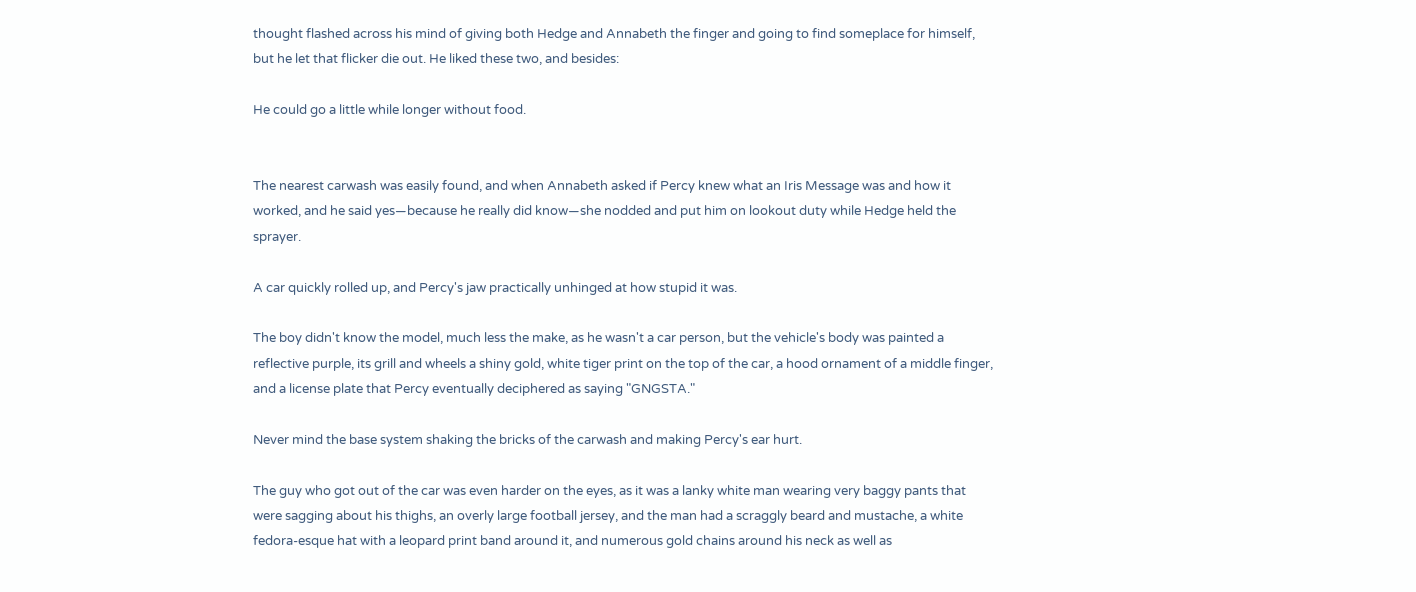thought flashed across his mind of giving both Hedge and Annabeth the finger and going to find someplace for himself, but he let that flicker die out. He liked these two, and besides:

He could go a little while longer without food.


The nearest carwash was easily found, and when Annabeth asked if Percy knew what an Iris Message was and how it worked, and he said yes—because he really did know—she nodded and put him on lookout duty while Hedge held the sprayer.

A car quickly rolled up, and Percy's jaw practically unhinged at how stupid it was.

The boy didn't know the model, much less the make, as he wasn't a car person, but the vehicle's body was painted a reflective purple, its grill and wheels a shiny gold, white tiger print on the top of the car, a hood ornament of a middle finger, and a license plate that Percy eventually deciphered as saying "GNGSTA."

Never mind the base system shaking the bricks of the carwash and making Percy's ear hurt.

The guy who got out of the car was even harder on the eyes, as it was a lanky white man wearing very baggy pants that were sagging about his thighs, an overly large football jersey, and the man had a scraggly beard and mustache, a white fedora-esque hat with a leopard print band around it, and numerous gold chains around his neck as well as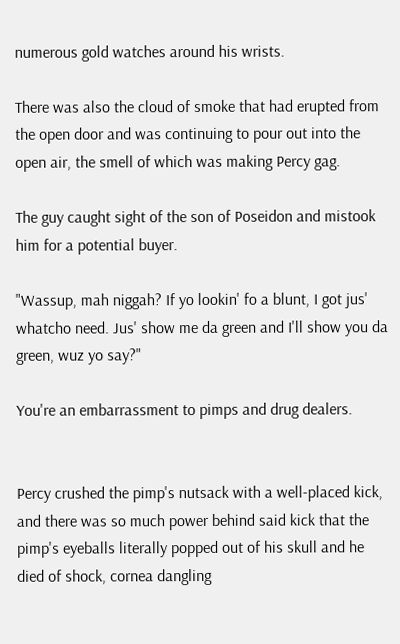numerous gold watches around his wrists.

There was also the cloud of smoke that had erupted from the open door and was continuing to pour out into the open air, the smell of which was making Percy gag.

The guy caught sight of the son of Poseidon and mistook him for a potential buyer.

"Wassup, mah niggah? If yo lookin' fo a blunt, I got jus' whatcho need. Jus' show me da green and I'll show you da green, wuz yo say?"

You're an embarrassment to pimps and drug dealers.


Percy crushed the pimp's nutsack with a well-placed kick, and there was so much power behind said kick that the pimp's eyeballs literally popped out of his skull and he died of shock, cornea dangling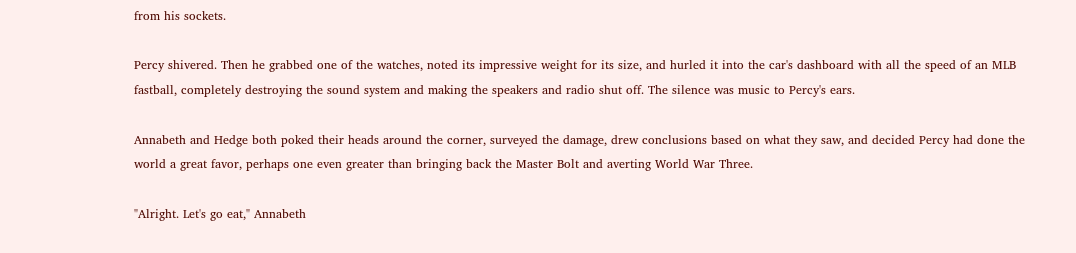from his sockets.

Percy shivered. Then he grabbed one of the watches, noted its impressive weight for its size, and hurled it into the car's dashboard with all the speed of an MLB fastball, completely destroying the sound system and making the speakers and radio shut off. The silence was music to Percy's ears.

Annabeth and Hedge both poked their heads around the corner, surveyed the damage, drew conclusions based on what they saw, and decided Percy had done the world a great favor, perhaps one even greater than bringing back the Master Bolt and averting World War Three.

"Alright. Let's go eat," Annabeth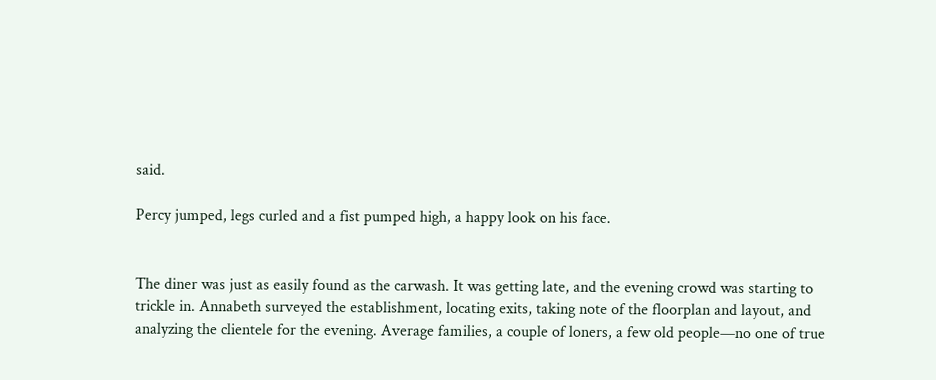said.

Percy jumped, legs curled and a fist pumped high, a happy look on his face.


The diner was just as easily found as the carwash. It was getting late, and the evening crowd was starting to trickle in. Annabeth surveyed the establishment, locating exits, taking note of the floorplan and layout, and analyzing the clientele for the evening. Average families, a couple of loners, a few old people—no one of true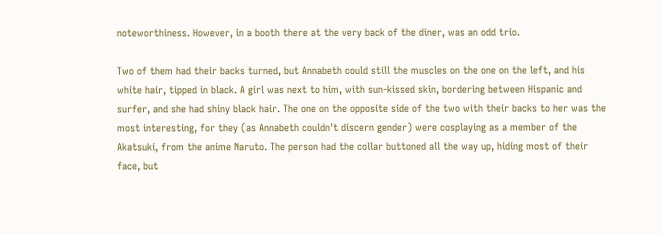noteworthiness. However, in a booth there at the very back of the diner, was an odd trio.

Two of them had their backs turned, but Annabeth could still the muscles on the one on the left, and his white hair, tipped in black. A girl was next to him, with sun-kissed skin, bordering between Hispanic and surfer, and she had shiny black hair. The one on the opposite side of the two with their backs to her was the most interesting, for they (as Annabeth couldn't discern gender) were cosplaying as a member of the Akatsuki, from the anime Naruto. The person had the collar buttoned all the way up, hiding most of their face, but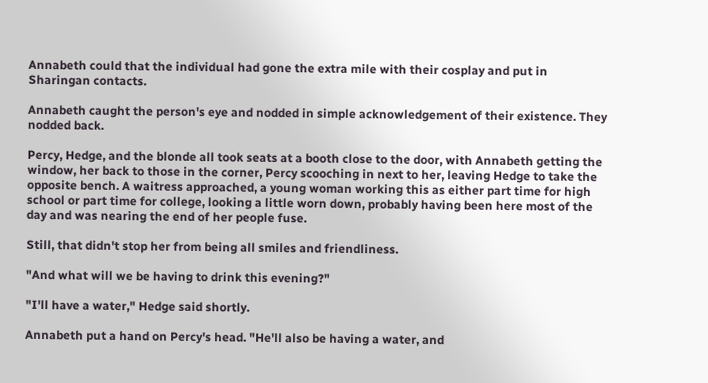Annabeth could that the individual had gone the extra mile with their cosplay and put in Sharingan contacts.

Annabeth caught the person's eye and nodded in simple acknowledgement of their existence. They nodded back.

Percy, Hedge, and the blonde all took seats at a booth close to the door, with Annabeth getting the window, her back to those in the corner, Percy scooching in next to her, leaving Hedge to take the opposite bench. A waitress approached, a young woman working this as either part time for high school or part time for college, looking a little worn down, probably having been here most of the day and was nearing the end of her people fuse.

Still, that didn't stop her from being all smiles and friendliness.

"And what will we be having to drink this evening?"

"I'll have a water," Hedge said shortly.

Annabeth put a hand on Percy's head. "He'll also be having a water, and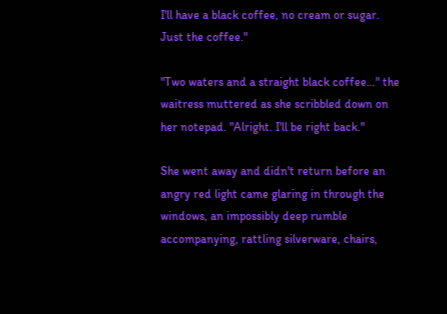I'll have a black coffee, no cream or sugar. Just the coffee."

"Two waters and a straight black coffee…" the waitress muttered as she scribbled down on her notepad. "Alright. I'll be right back."

She went away and didn't return before an angry red light came glaring in through the windows, an impossibly deep rumble accompanying, rattling silverware, chairs,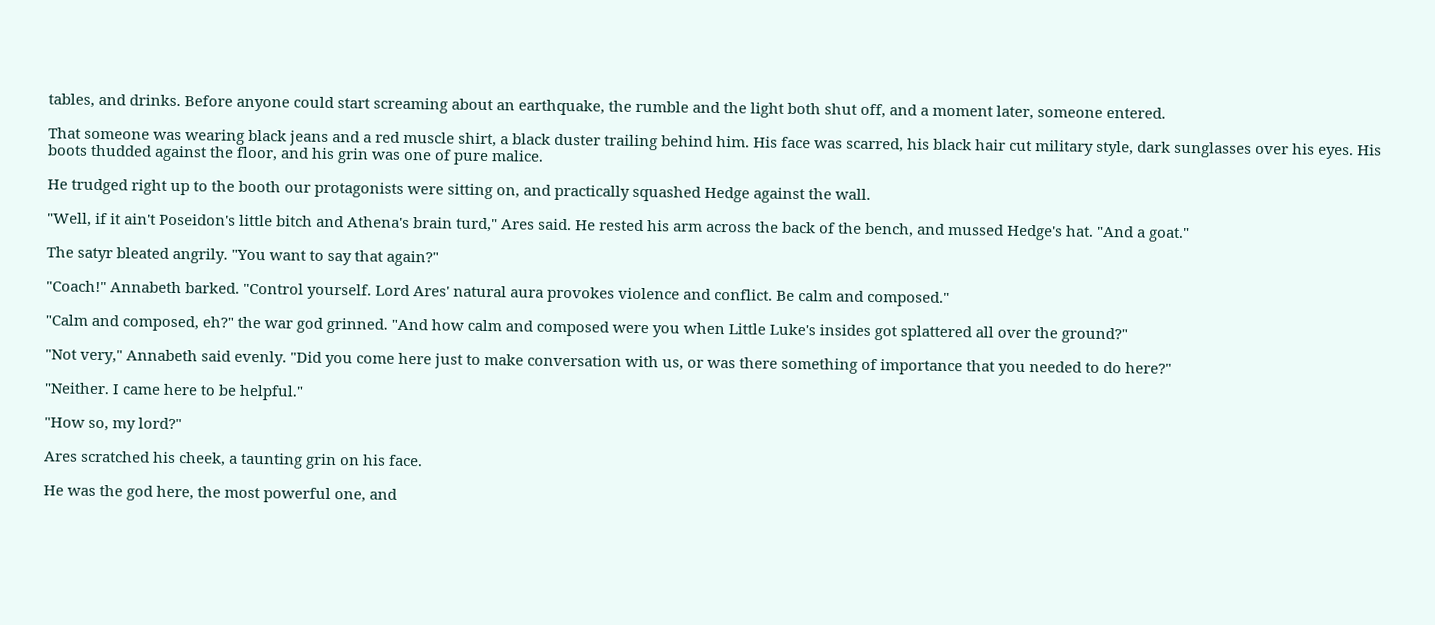tables, and drinks. Before anyone could start screaming about an earthquake, the rumble and the light both shut off, and a moment later, someone entered.

That someone was wearing black jeans and a red muscle shirt, a black duster trailing behind him. His face was scarred, his black hair cut military style, dark sunglasses over his eyes. His boots thudded against the floor, and his grin was one of pure malice.

He trudged right up to the booth our protagonists were sitting on, and practically squashed Hedge against the wall.

"Well, if it ain't Poseidon's little bitch and Athena's brain turd," Ares said. He rested his arm across the back of the bench, and mussed Hedge's hat. "And a goat."

The satyr bleated angrily. "You want to say that again?"

"Coach!" Annabeth barked. "Control yourself. Lord Ares' natural aura provokes violence and conflict. Be calm and composed."

"Calm and composed, eh?" the war god grinned. "And how calm and composed were you when Little Luke's insides got splattered all over the ground?"

"Not very," Annabeth said evenly. "Did you come here just to make conversation with us, or was there something of importance that you needed to do here?"

"Neither. I came here to be helpful."

"How so, my lord?"

Ares scratched his cheek, a taunting grin on his face.

He was the god here, the most powerful one, and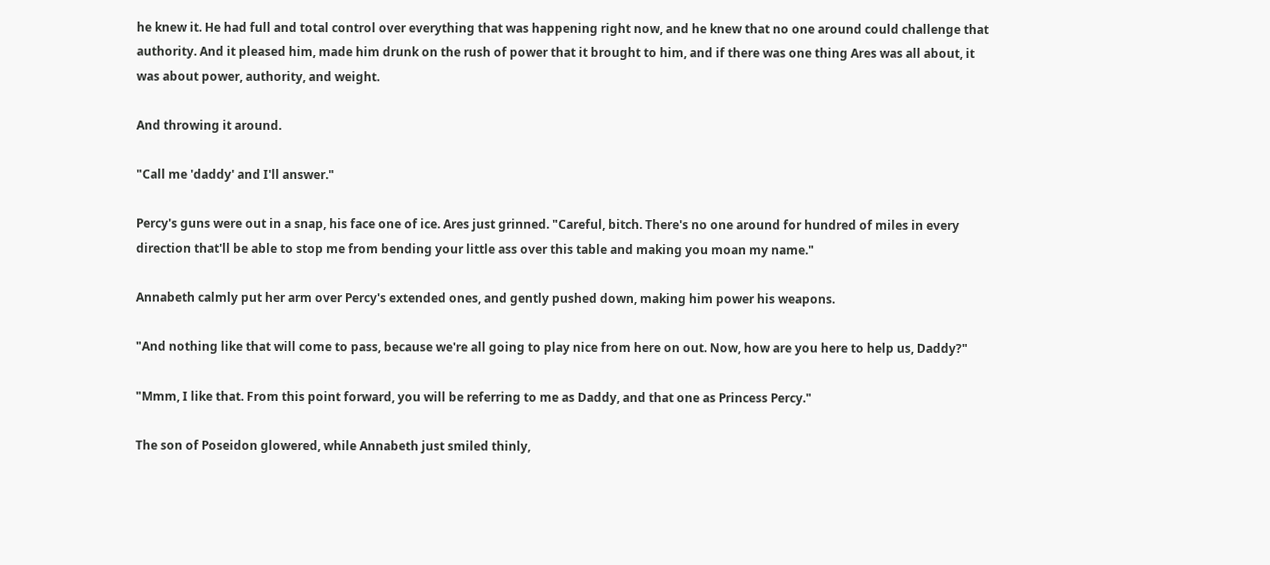he knew it. He had full and total control over everything that was happening right now, and he knew that no one around could challenge that authority. And it pleased him, made him drunk on the rush of power that it brought to him, and if there was one thing Ares was all about, it was about power, authority, and weight.

And throwing it around.

"Call me 'daddy' and I'll answer."

Percy's guns were out in a snap, his face one of ice. Ares just grinned. "Careful, bitch. There's no one around for hundred of miles in every direction that'll be able to stop me from bending your little ass over this table and making you moan my name."

Annabeth calmly put her arm over Percy's extended ones, and gently pushed down, making him power his weapons.

"And nothing like that will come to pass, because we're all going to play nice from here on out. Now, how are you here to help us, Daddy?"

"Mmm, I like that. From this point forward, you will be referring to me as Daddy, and that one as Princess Percy."

The son of Poseidon glowered, while Annabeth just smiled thinly,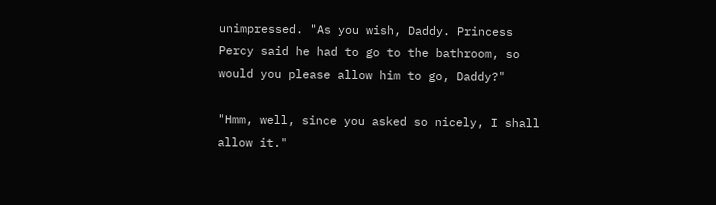unimpressed. "As you wish, Daddy. Princess Percy said he had to go to the bathroom, so would you please allow him to go, Daddy?"

"Hmm, well, since you asked so nicely, I shall allow it."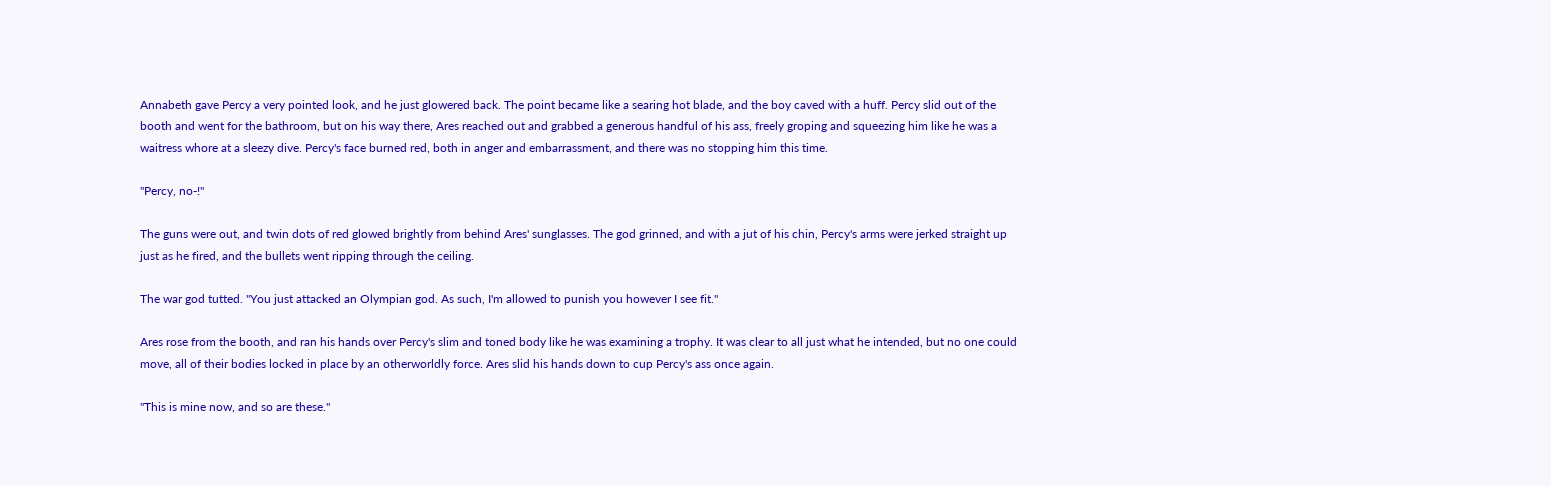Annabeth gave Percy a very pointed look, and he just glowered back. The point became like a searing hot blade, and the boy caved with a huff. Percy slid out of the booth and went for the bathroom, but on his way there, Ares reached out and grabbed a generous handful of his ass, freely groping and squeezing him like he was a waitress whore at a sleezy dive. Percy's face burned red, both in anger and embarrassment, and there was no stopping him this time.

"Percy, no-!"

The guns were out, and twin dots of red glowed brightly from behind Ares' sunglasses. The god grinned, and with a jut of his chin, Percy's arms were jerked straight up just as he fired, and the bullets went ripping through the ceiling.

The war god tutted. "You just attacked an Olympian god. As such, I'm allowed to punish you however I see fit."

Ares rose from the booth, and ran his hands over Percy's slim and toned body like he was examining a trophy. It was clear to all just what he intended, but no one could move, all of their bodies locked in place by an otherworldly force. Ares slid his hands down to cup Percy's ass once again.

"This is mine now, and so are these."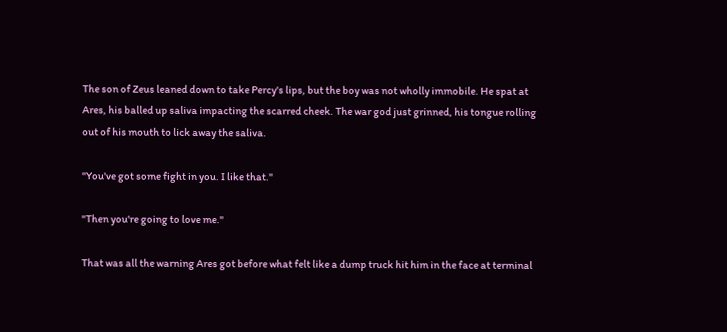The son of Zeus leaned down to take Percy's lips, but the boy was not wholly immobile. He spat at Ares, his balled up saliva impacting the scarred cheek. The war god just grinned, his tongue rolling out of his mouth to lick away the saliva.

"You've got some fight in you. I like that."

"Then you're going to love me."

That was all the warning Ares got before what felt like a dump truck hit him in the face at terminal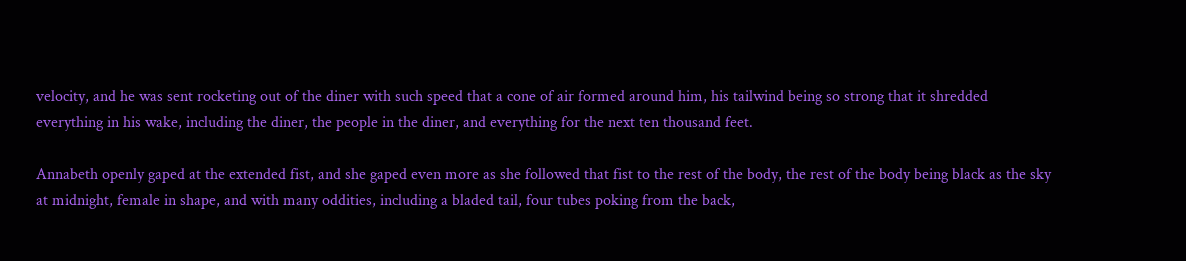velocity, and he was sent rocketing out of the diner with such speed that a cone of air formed around him, his tailwind being so strong that it shredded everything in his wake, including the diner, the people in the diner, and everything for the next ten thousand feet.

Annabeth openly gaped at the extended fist, and she gaped even more as she followed that fist to the rest of the body, the rest of the body being black as the sky at midnight, female in shape, and with many oddities, including a bladed tail, four tubes poking from the back,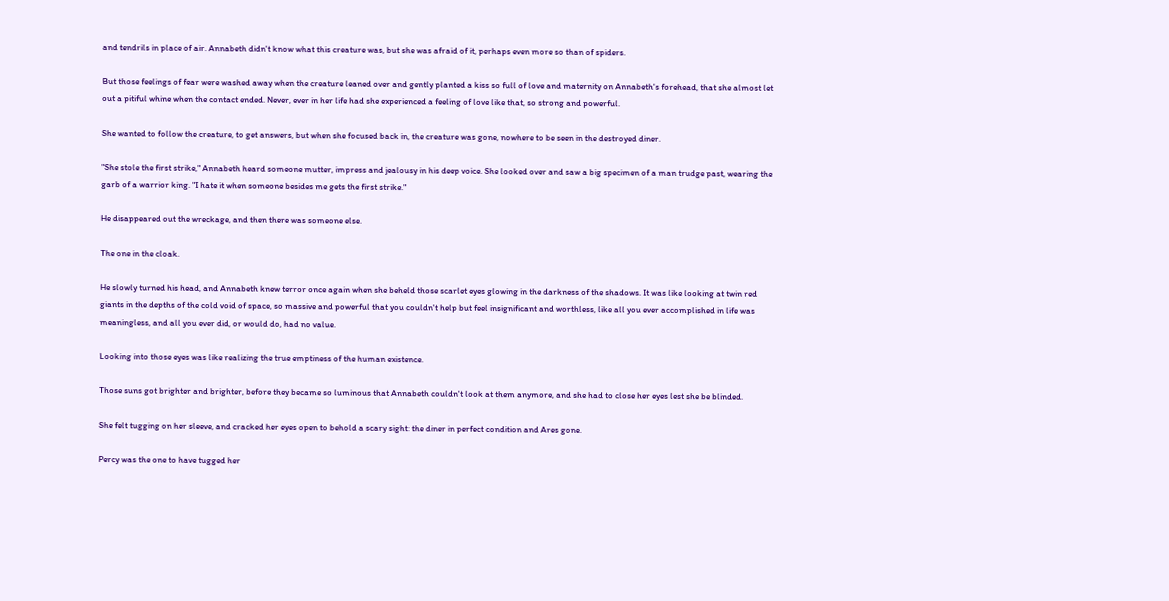and tendrils in place of air. Annabeth didn't know what this creature was, but she was afraid of it, perhaps even more so than of spiders.

But those feelings of fear were washed away when the creature leaned over and gently planted a kiss so full of love and maternity on Annabeth's forehead, that she almost let out a pitiful whine when the contact ended. Never, ever in her life had she experienced a feeling of love like that, so strong and powerful.

She wanted to follow the creature, to get answers, but when she focused back in, the creature was gone, nowhere to be seen in the destroyed diner.

"She stole the first strike," Annabeth heard someone mutter, impress and jealousy in his deep voice. She looked over and saw a big specimen of a man trudge past, wearing the garb of a warrior king. "I hate it when someone besides me gets the first strike."

He disappeared out the wreckage, and then there was someone else.

The one in the cloak.

He slowly turned his head, and Annabeth knew terror once again when she beheld those scarlet eyes glowing in the darkness of the shadows. It was like looking at twin red giants in the depths of the cold void of space, so massive and powerful that you couldn't help but feel insignificant and worthless, like all you ever accomplished in life was meaningless, and all you ever did, or would do, had no value.

Looking into those eyes was like realizing the true emptiness of the human existence.

Those suns got brighter and brighter, before they became so luminous that Annabeth couldn't look at them anymore, and she had to close her eyes lest she be blinded.

She felt tugging on her sleeve, and cracked her eyes open to behold a scary sight: the diner in perfect condition and Ares gone.

Percy was the one to have tugged her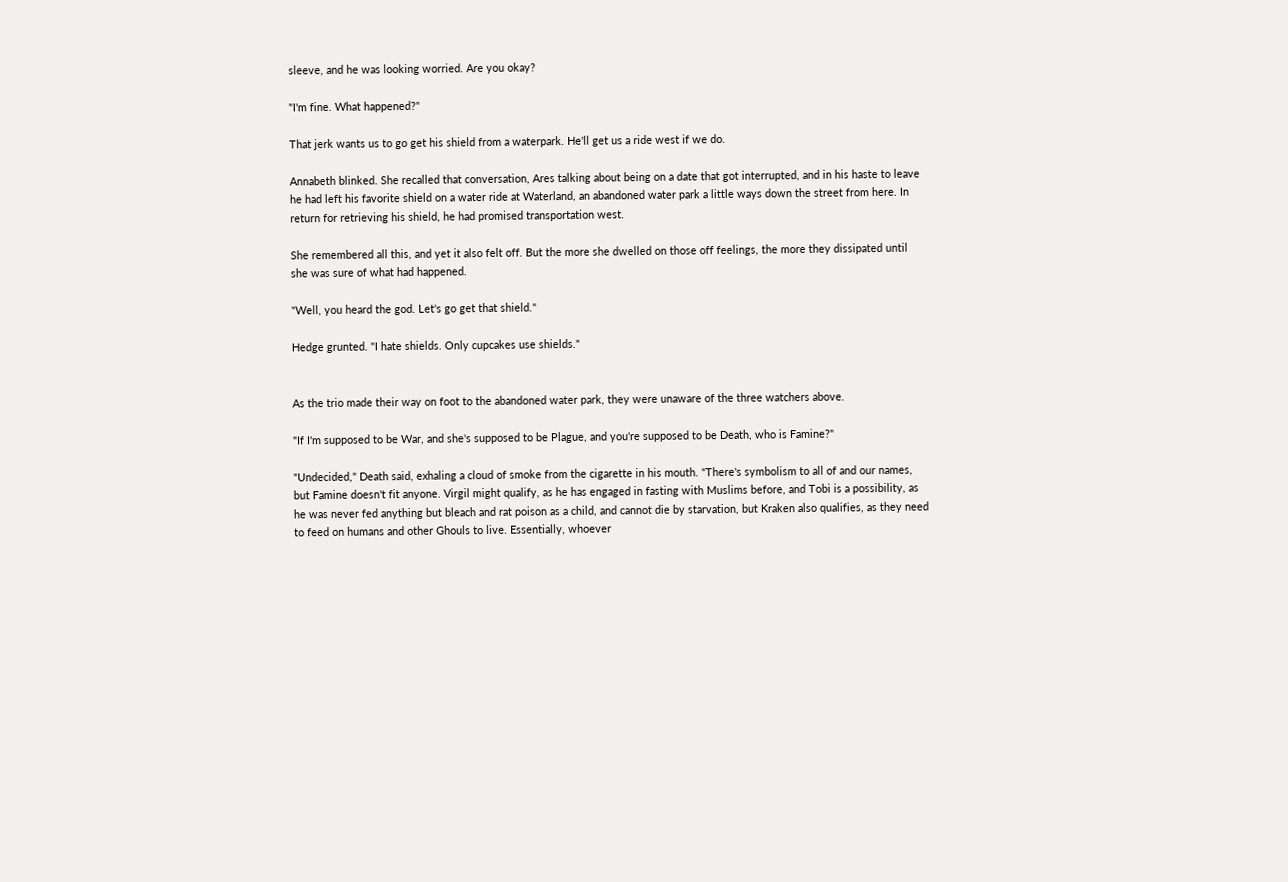sleeve, and he was looking worried. Are you okay?

"I'm fine. What happened?"

That jerk wants us to go get his shield from a waterpark. He'll get us a ride west if we do.

Annabeth blinked. She recalled that conversation, Ares talking about being on a date that got interrupted, and in his haste to leave he had left his favorite shield on a water ride at Waterland, an abandoned water park a little ways down the street from here. In return for retrieving his shield, he had promised transportation west.

She remembered all this, and yet it also felt off. But the more she dwelled on those off feelings, the more they dissipated until she was sure of what had happened.

"Well, you heard the god. Let's go get that shield."

Hedge grunted. "I hate shields. Only cupcakes use shields."


As the trio made their way on foot to the abandoned water park, they were unaware of the three watchers above.

"If I'm supposed to be War, and she's supposed to be Plague, and you're supposed to be Death, who is Famine?"

"Undecided," Death said, exhaling a cloud of smoke from the cigarette in his mouth. "There's symbolism to all of and our names, but Famine doesn't fit anyone. Virgil might qualify, as he has engaged in fasting with Muslims before, and Tobi is a possibility, as he was never fed anything but bleach and rat poison as a child, and cannot die by starvation, but Kraken also qualifies, as they need to feed on humans and other Ghouls to live. Essentially, whoever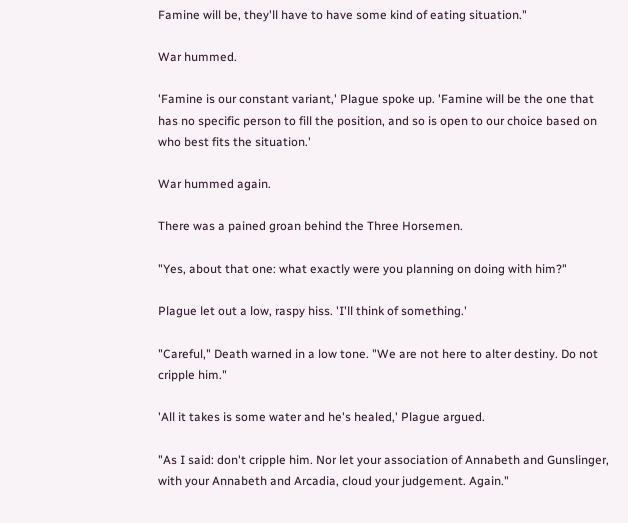Famine will be, they'll have to have some kind of eating situation."

War hummed.

'Famine is our constant variant,' Plague spoke up. 'Famine will be the one that has no specific person to fill the position, and so is open to our choice based on who best fits the situation.'

War hummed again.

There was a pained groan behind the Three Horsemen.

"Yes, about that one: what exactly were you planning on doing with him?"

Plague let out a low, raspy hiss. 'I'll think of something.'

"Careful," Death warned in a low tone. "We are not here to alter destiny. Do not cripple him."

'All it takes is some water and he's healed,' Plague argued.

"As I said: don't cripple him. Nor let your association of Annabeth and Gunslinger, with your Annabeth and Arcadia, cloud your judgement. Again."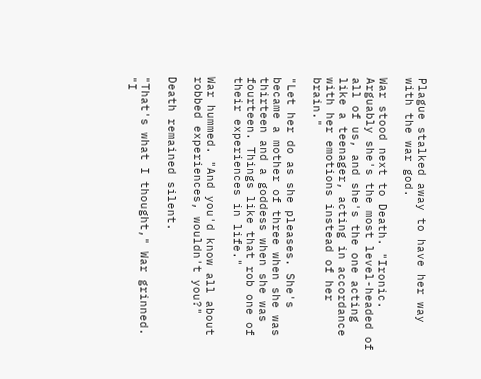Plague stalked away to have her way with the war god.

War stood next to Death. "Ironic. Arguably she's the most level-headed of all of us, and she's the one acting like a teenager, acting in accordance with her emotions instead of her brain."

"Let her do as she pleases. She's became a mother of three when she was thirteen and a goddess when she was fourteen. Things like that rob one of their experiences in life."

War hummed. "And you'd know all about robbed experiences, wouldn't you?"

Death remained silent.

"That's what I thought," War grinned. "I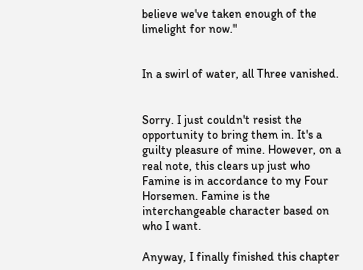believe we've taken enough of the limelight for now."


In a swirl of water, all Three vanished.


Sorry. I just couldn't resist the opportunity to bring them in. It's a guilty pleasure of mine. However, on a real note, this clears up just who Famine is in accordance to my Four Horsemen. Famine is the interchangeable character based on who I want.

Anyway, I finally finished this chapter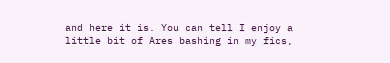and here it is. You can tell I enjoy a little bit of Ares bashing in my fics,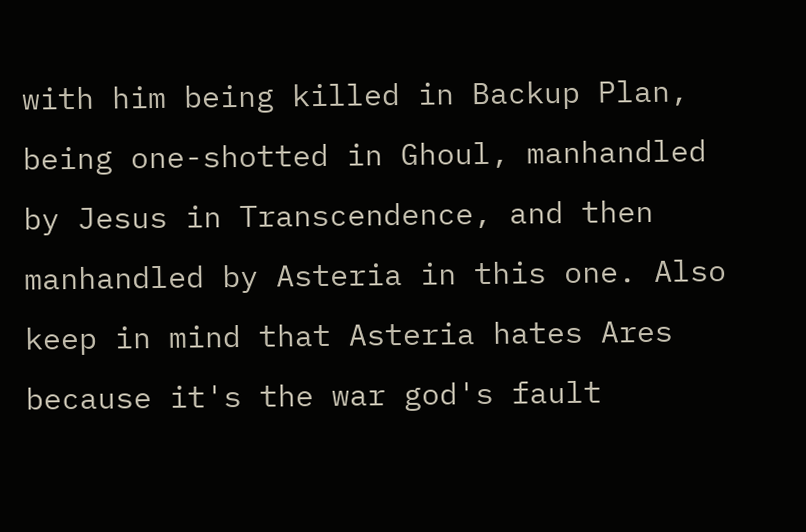with him being killed in Backup Plan, being one-shotted in Ghoul, manhandled by Jesus in Transcendence, and then manhandled by Asteria in this one. Also keep in mind that Asteria hates Ares because it's the war god's fault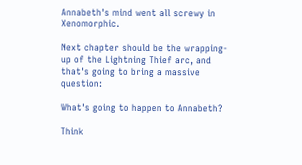Annabeth's mind went all screwy in Xenomorphic.

Next chapter should be the wrapping-up of the Lightning Thief arc, and that's going to bring a massive question:

What's going to happen to Annabeth?

Think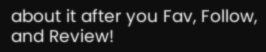about it after you Fav, Follow, and Review!